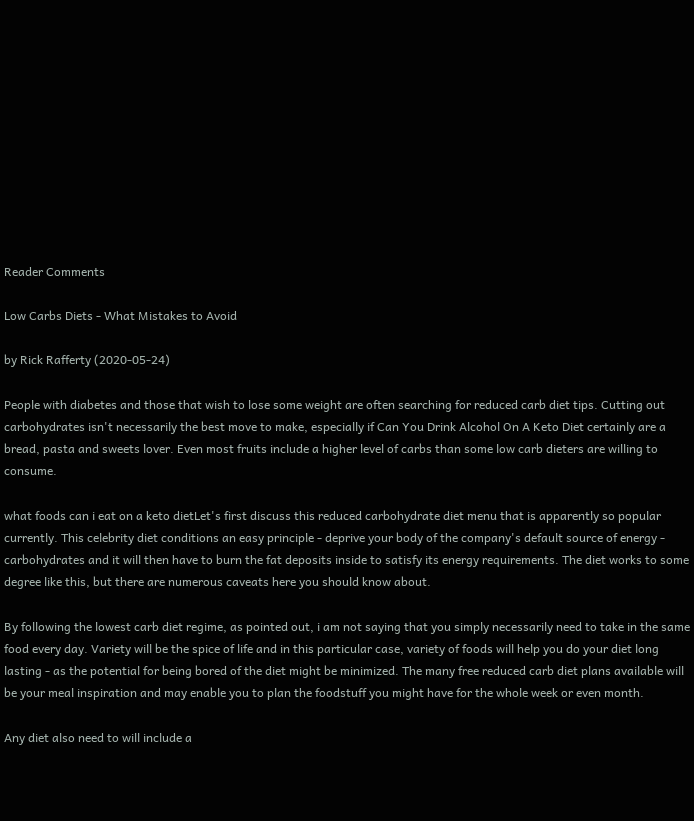Reader Comments

Low Carbs Diets - What Mistakes to Avoid

by Rick Rafferty (2020-05-24)

People with diabetes and those that wish to lose some weight are often searching for reduced carb diet tips. Cutting out carbohydrates isn't necessarily the best move to make, especially if Can You Drink Alcohol On A Keto Diet certainly are a bread, pasta and sweets lover. Even most fruits include a higher level of carbs than some low carb dieters are willing to consume.

what foods can i eat on a keto dietLet's first discuss this reduced carbohydrate diet menu that is apparently so popular currently. This celebrity diet conditions an easy principle - deprive your body of the company's default source of energy - carbohydrates and it will then have to burn the fat deposits inside to satisfy its energy requirements. The diet works to some degree like this, but there are numerous caveats here you should know about.

By following the lowest carb diet regime, as pointed out, i am not saying that you simply necessarily need to take in the same food every day. Variety will be the spice of life and in this particular case, variety of foods will help you do your diet long lasting - as the potential for being bored of the diet might be minimized. The many free reduced carb diet plans available will be your meal inspiration and may enable you to plan the foodstuff you might have for the whole week or even month.

Any diet also need to will include a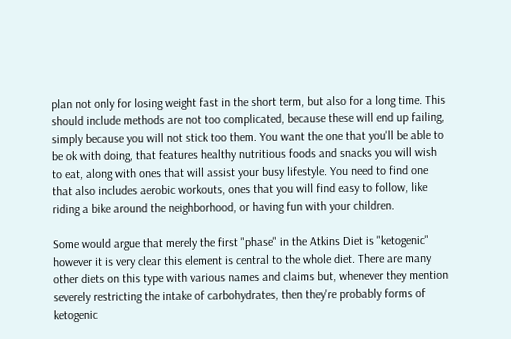plan not only for losing weight fast in the short term, but also for a long time. This should include methods are not too complicated, because these will end up failing, simply because you will not stick too them. You want the one that you'll be able to be ok with doing, that features healthy nutritious foods and snacks you will wish to eat, along with ones that will assist your busy lifestyle. You need to find one that also includes aerobic workouts, ones that you will find easy to follow, like riding a bike around the neighborhood, or having fun with your children.

Some would argue that merely the first "phase" in the Atkins Diet is "ketogenic" however it is very clear this element is central to the whole diet. There are many other diets on this type with various names and claims but, whenever they mention severely restricting the intake of carbohydrates, then they're probably forms of ketogenic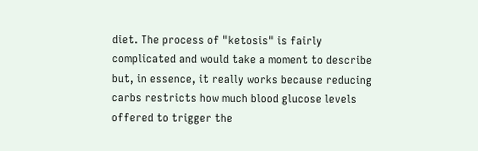diet. The process of "ketosis" is fairly complicated and would take a moment to describe but, in essence, it really works because reducing carbs restricts how much blood glucose levels offered to trigger the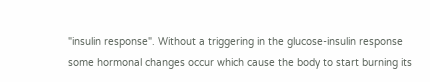"insulin response". Without a triggering in the glucose-insulin response some hormonal changes occur which cause the body to start burning its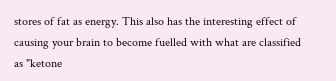stores of fat as energy. This also has the interesting effect of causing your brain to become fuelled with what are classified as "ketone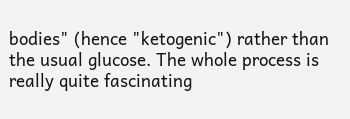bodies" (hence "ketogenic") rather than the usual glucose. The whole process is really quite fascinating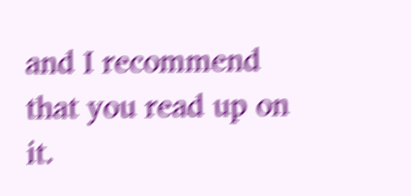and I recommend that you read up on it.